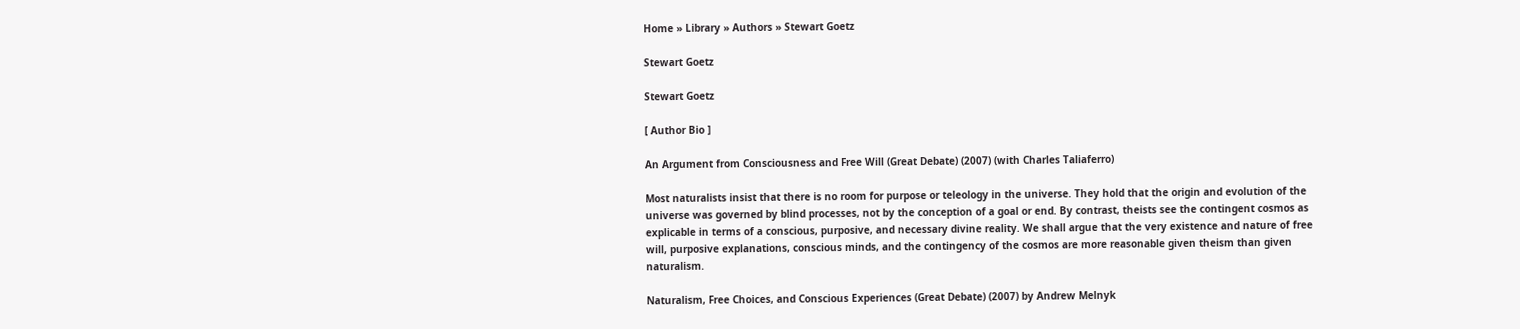Home » Library » Authors » Stewart Goetz

Stewart Goetz

Stewart Goetz

[ Author Bio ]

An Argument from Consciousness and Free Will (Great Debate) (2007) (with Charles Taliaferro)

Most naturalists insist that there is no room for purpose or teleology in the universe. They hold that the origin and evolution of the universe was governed by blind processes, not by the conception of a goal or end. By contrast, theists see the contingent cosmos as explicable in terms of a conscious, purposive, and necessary divine reality. We shall argue that the very existence and nature of free will, purposive explanations, conscious minds, and the contingency of the cosmos are more reasonable given theism than given naturalism.

Naturalism, Free Choices, and Conscious Experiences (Great Debate) (2007) by Andrew Melnyk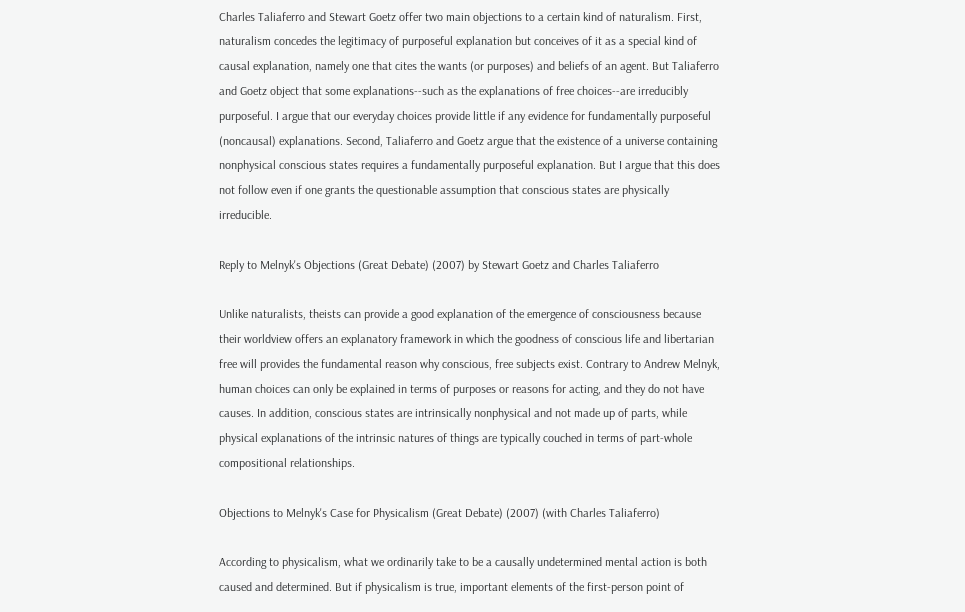Charles Taliaferro and Stewart Goetz offer two main objections to a certain kind of naturalism. First, naturalism concedes the legitimacy of purposeful explanation but conceives of it as a special kind of causal explanation, namely one that cites the wants (or purposes) and beliefs of an agent. But Taliaferro and Goetz object that some explanations--such as the explanations of free choices--are irreducibly purposeful. I argue that our everyday choices provide little if any evidence for fundamentally purposeful (noncausal) explanations. Second, Taliaferro and Goetz argue that the existence of a universe containing nonphysical conscious states requires a fundamentally purposeful explanation. But I argue that this does not follow even if one grants the questionable assumption that conscious states are physically irreducible.

Reply to Melnyk's Objections (Great Debate) (2007) by Stewart Goetz and Charles Taliaferro

Unlike naturalists, theists can provide a good explanation of the emergence of consciousness because their worldview offers an explanatory framework in which the goodness of conscious life and libertarian free will provides the fundamental reason why conscious, free subjects exist. Contrary to Andrew Melnyk, human choices can only be explained in terms of purposes or reasons for acting, and they do not have causes. In addition, conscious states are intrinsically nonphysical and not made up of parts, while physical explanations of the intrinsic natures of things are typically couched in terms of part-whole compositional relationships.

Objections to Melnyk's Case for Physicalism (Great Debate) (2007) (with Charles Taliaferro)

According to physicalism, what we ordinarily take to be a causally undetermined mental action is both caused and determined. But if physicalism is true, important elements of the first-person point of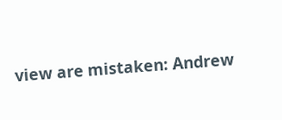view are mistaken: Andrew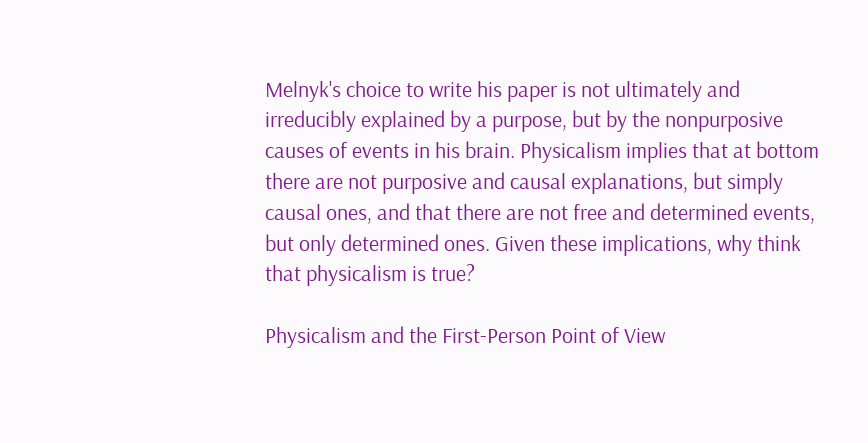Melnyk's choice to write his paper is not ultimately and irreducibly explained by a purpose, but by the nonpurposive causes of events in his brain. Physicalism implies that at bottom there are not purposive and causal explanations, but simply causal ones, and that there are not free and determined events, but only determined ones. Given these implications, why think that physicalism is true?

Physicalism and the First-Person Point of View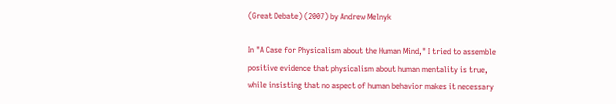(Great Debate) (2007) by Andrew Melnyk

In "A Case for Physicalism about the Human Mind," I tried to assemble positive evidence that physicalism about human mentality is true, while insisting that no aspect of human behavior makes it necessary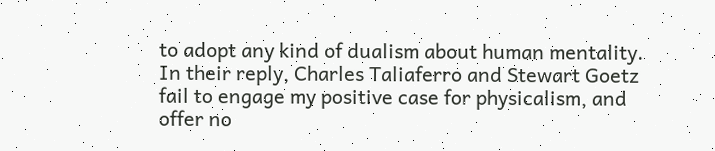to adopt any kind of dualism about human mentality. In their reply, Charles Taliaferro and Stewart Goetz fail to engage my positive case for physicalism, and offer no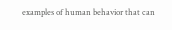examples of human behavior that can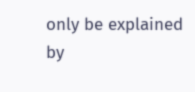only be explained by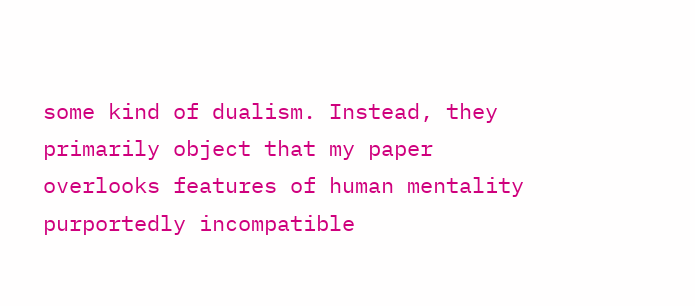some kind of dualism. Instead, they primarily object that my paper overlooks features of human mentality purportedly incompatible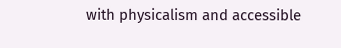with physicalism and accessible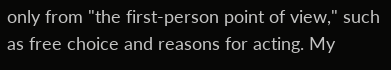only from "the first-person point of view," such as free choice and reasons for acting. My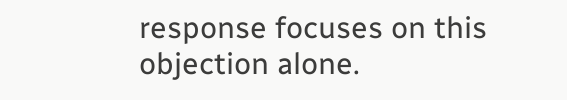response focuses on this objection alone.